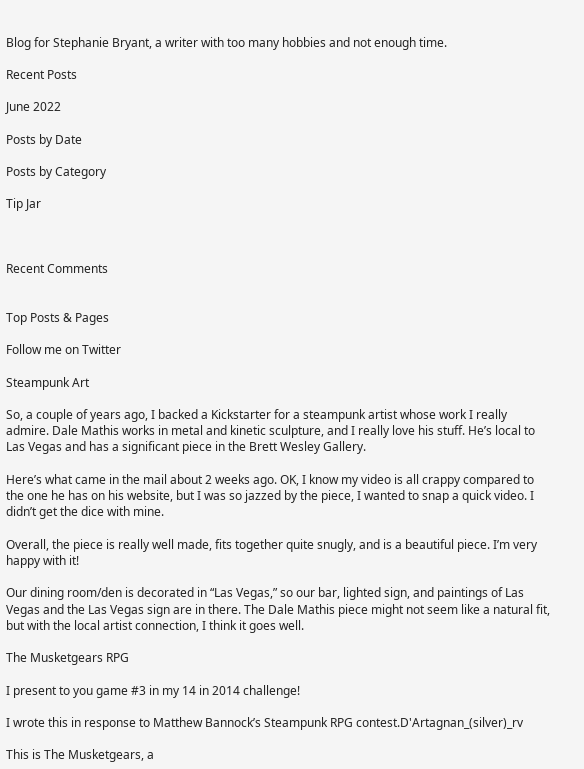Blog for Stephanie Bryant, a writer with too many hobbies and not enough time.

Recent Posts

June 2022

Posts by Date

Posts by Category

Tip Jar



Recent Comments


Top Posts & Pages

Follow me on Twitter

Steampunk Art

So, a couple of years ago, I backed a Kickstarter for a steampunk artist whose work I really admire. Dale Mathis works in metal and kinetic sculpture, and I really love his stuff. He’s local to Las Vegas and has a significant piece in the Brett Wesley Gallery.

Here’s what came in the mail about 2 weeks ago. OK, I know my video is all crappy compared to the one he has on his website, but I was so jazzed by the piece, I wanted to snap a quick video. I didn’t get the dice with mine.

Overall, the piece is really well made, fits together quite snugly, and is a beautiful piece. I’m very happy with it!

Our dining room/den is decorated in “Las Vegas,” so our bar, lighted sign, and paintings of Las Vegas and the Las Vegas sign are in there. The Dale Mathis piece might not seem like a natural fit, but with the local artist connection, I think it goes well.

The Musketgears RPG

I present to you game #3 in my 14 in 2014 challenge!

I wrote this in response to Matthew Bannock’s Steampunk RPG contest.D'Artagnan_(silver)_rv

This is The Musketgears, a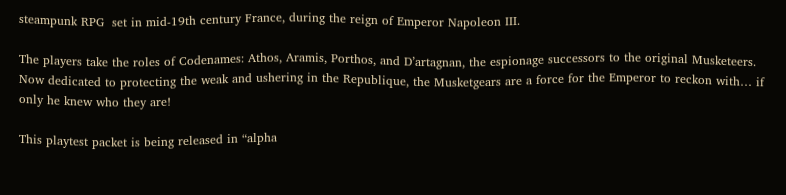steampunk RPG  set in mid-19th century France, during the reign of Emperor Napoleon III.

The players take the roles of Codenames: Athos, Aramis, Porthos, and D’artagnan, the espionage successors to the original Musketeers. Now dedicated to protecting the weak and ushering in the Republique, the Musketgears are a force for the Emperor to reckon with… if only he knew who they are!

This playtest packet is being released in “alpha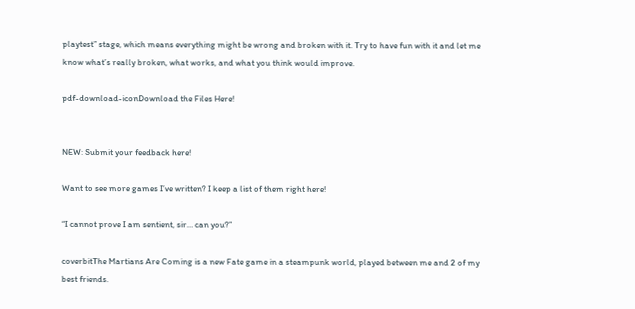playtest” stage, which means everything might be wrong and broken with it. Try to have fun with it and let me know what’s really broken, what works, and what you think would improve.

pdf-download-iconDownload the Files Here!


NEW: Submit your feedback here!

Want to see more games I’ve written? I keep a list of them right here!

“I cannot prove I am sentient, sir… can you?”

coverbitThe Martians Are Coming is a new Fate game in a steampunk world, played between me and 2 of my best friends.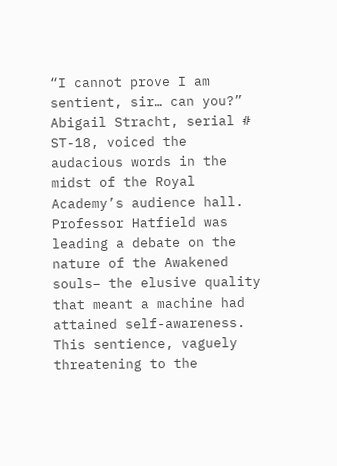“I cannot prove I am sentient, sir… can you?” Abigail Stracht, serial # ST-18, voiced the audacious words in the midst of the Royal Academy’s audience hall. Professor Hatfield was leading a debate on the nature of the Awakened souls– the elusive quality that meant a machine had attained self-awareness. This sentience, vaguely threatening to the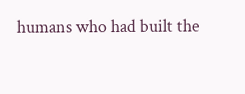humans who had built the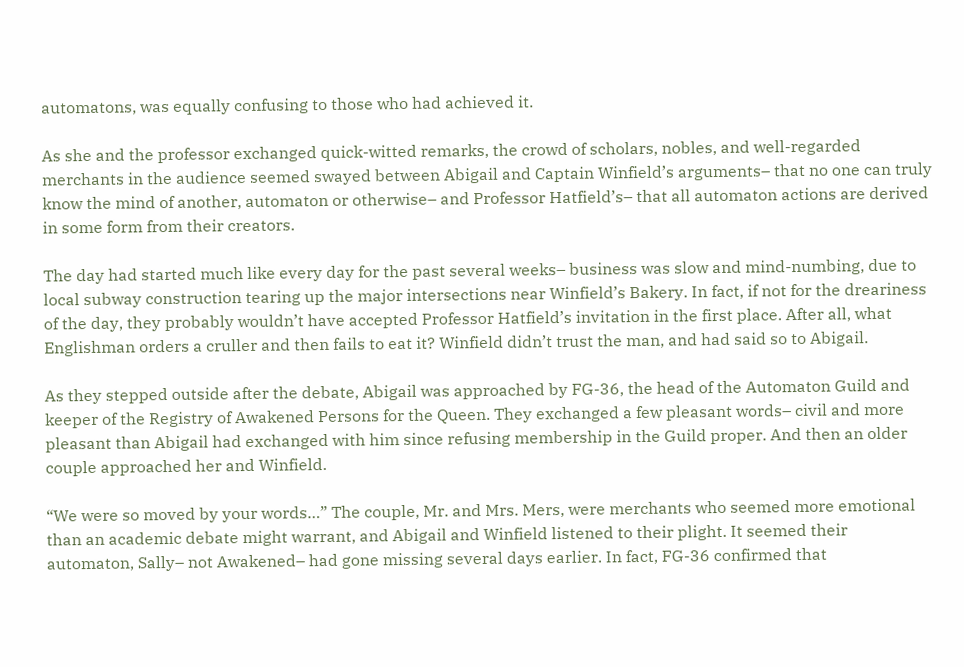automatons, was equally confusing to those who had achieved it.

As she and the professor exchanged quick-witted remarks, the crowd of scholars, nobles, and well-regarded merchants in the audience seemed swayed between Abigail and Captain Winfield’s arguments– that no one can truly know the mind of another, automaton or otherwise– and Professor Hatfield’s– that all automaton actions are derived in some form from their creators.

The day had started much like every day for the past several weeks– business was slow and mind-numbing, due to local subway construction tearing up the major intersections near Winfield’s Bakery. In fact, if not for the dreariness of the day, they probably wouldn’t have accepted Professor Hatfield’s invitation in the first place. After all, what Englishman orders a cruller and then fails to eat it? Winfield didn’t trust the man, and had said so to Abigail.

As they stepped outside after the debate, Abigail was approached by FG-36, the head of the Automaton Guild and keeper of the Registry of Awakened Persons for the Queen. They exchanged a few pleasant words– civil and more pleasant than Abigail had exchanged with him since refusing membership in the Guild proper. And then an older couple approached her and Winfield.

“We were so moved by your words…” The couple, Mr. and Mrs. Mers, were merchants who seemed more emotional than an academic debate might warrant, and Abigail and Winfield listened to their plight. It seemed their automaton, Sally– not Awakened– had gone missing several days earlier. In fact, FG-36 confirmed that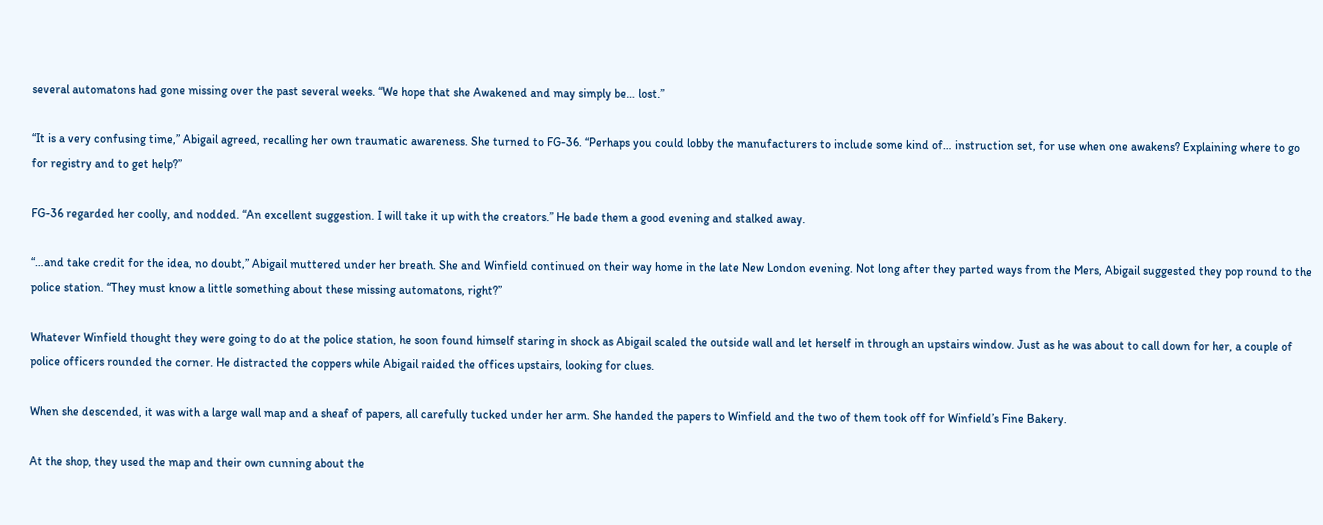several automatons had gone missing over the past several weeks. “We hope that she Awakened and may simply be… lost.”

“It is a very confusing time,” Abigail agreed, recalling her own traumatic awareness. She turned to FG-36. “Perhaps you could lobby the manufacturers to include some kind of… instruction set, for use when one awakens? Explaining where to go for registry and to get help?”

FG-36 regarded her coolly, and nodded. “An excellent suggestion. I will take it up with the creators.” He bade them a good evening and stalked away.

“…and take credit for the idea, no doubt,” Abigail muttered under her breath. She and Winfield continued on their way home in the late New London evening. Not long after they parted ways from the Mers, Abigail suggested they pop round to the police station. “They must know a little something about these missing automatons, right?”

Whatever Winfield thought they were going to do at the police station, he soon found himself staring in shock as Abigail scaled the outside wall and let herself in through an upstairs window. Just as he was about to call down for her, a couple of police officers rounded the corner. He distracted the coppers while Abigail raided the offices upstairs, looking for clues.

When she descended, it was with a large wall map and a sheaf of papers, all carefully tucked under her arm. She handed the papers to Winfield and the two of them took off for Winfield’s Fine Bakery.

At the shop, they used the map and their own cunning about the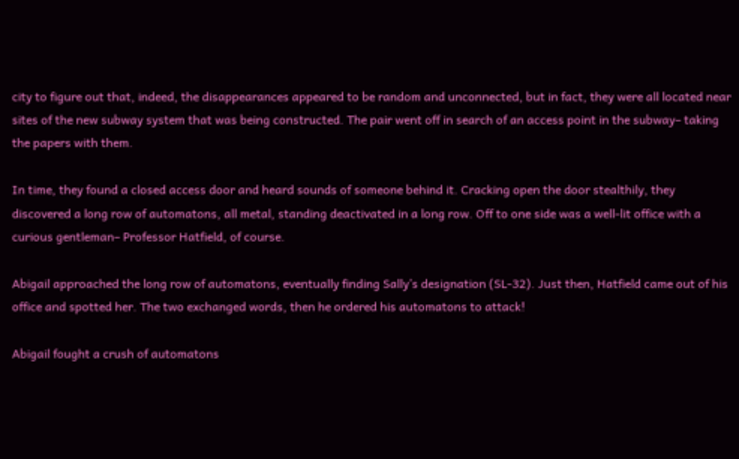city to figure out that, indeed, the disappearances appeared to be random and unconnected, but in fact, they were all located near sites of the new subway system that was being constructed. The pair went off in search of an access point in the subway– taking the papers with them.

In time, they found a closed access door and heard sounds of someone behind it. Cracking open the door stealthily, they discovered a long row of automatons, all metal, standing deactivated in a long row. Off to one side was a well-lit office with a curious gentleman– Professor Hatfield, of course.

Abigail approached the long row of automatons, eventually finding Sally’s designation (SL-32). Just then, Hatfield came out of his office and spotted her. The two exchanged words, then he ordered his automatons to attack!

Abigail fought a crush of automatons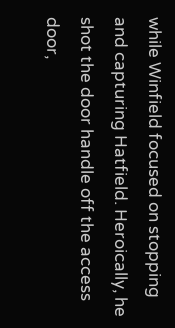while Winfield focused on stopping and capturing Hatfield. Heroically, he shot the door handle off the access door,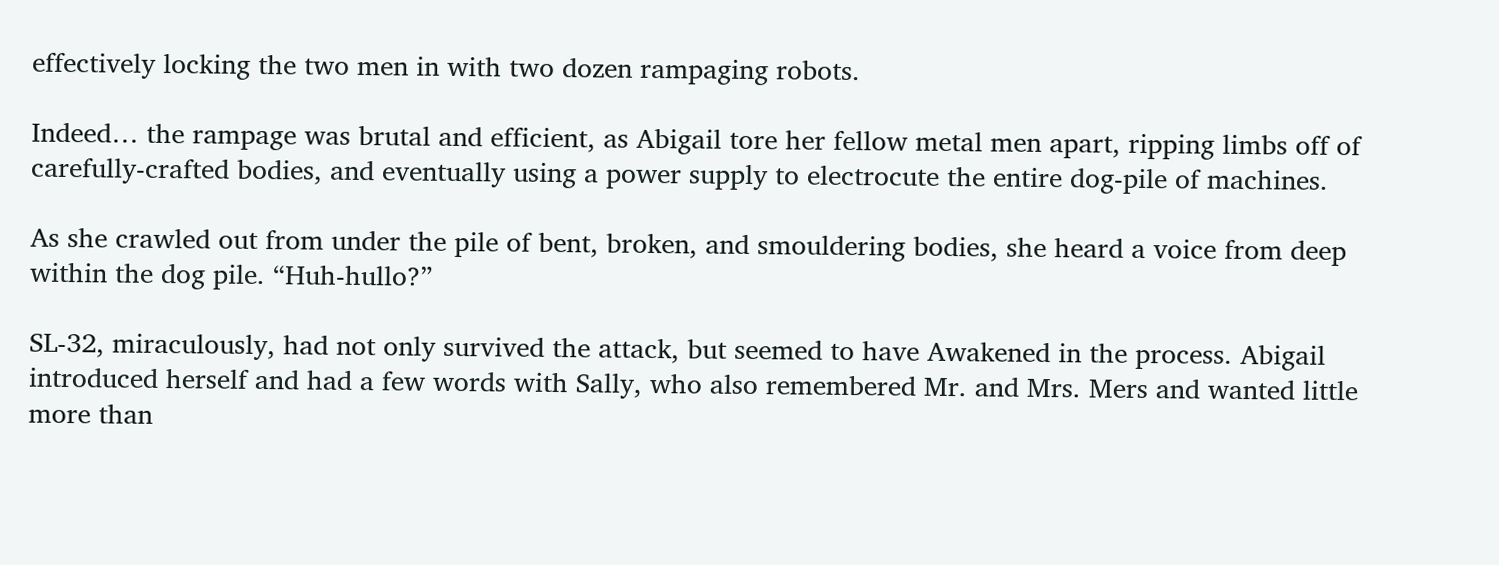effectively locking the two men in with two dozen rampaging robots.

Indeed… the rampage was brutal and efficient, as Abigail tore her fellow metal men apart, ripping limbs off of carefully-crafted bodies, and eventually using a power supply to electrocute the entire dog-pile of machines.

As she crawled out from under the pile of bent, broken, and smouldering bodies, she heard a voice from deep within the dog pile. “Huh-hullo?”

SL-32, miraculously, had not only survived the attack, but seemed to have Awakened in the process. Abigail introduced herself and had a few words with Sally, who also remembered Mr. and Mrs. Mers and wanted little more than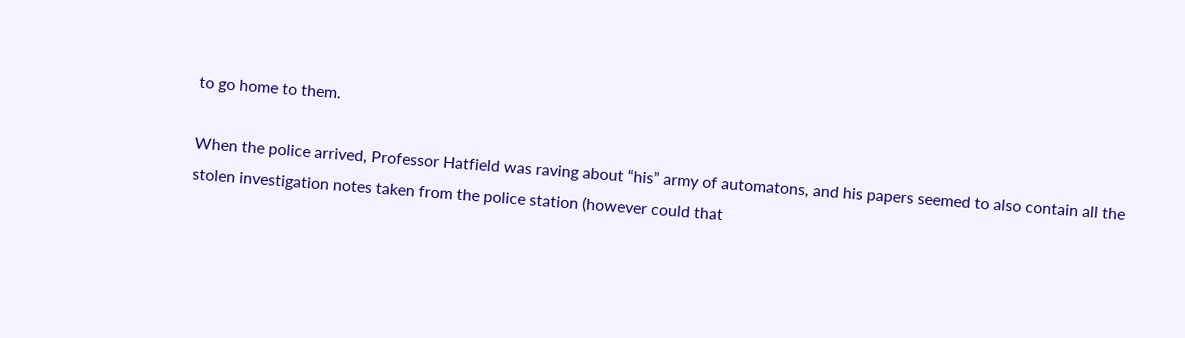to go home to them.

When the police arrived, Professor Hatfield was raving about “his” army of automatons, and his papers seemed to also contain all the stolen investigation notes taken from the police station (however could that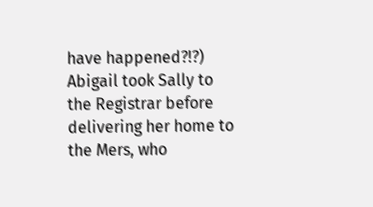have happened?!?) Abigail took Sally to the Registrar before delivering her home to the Mers, who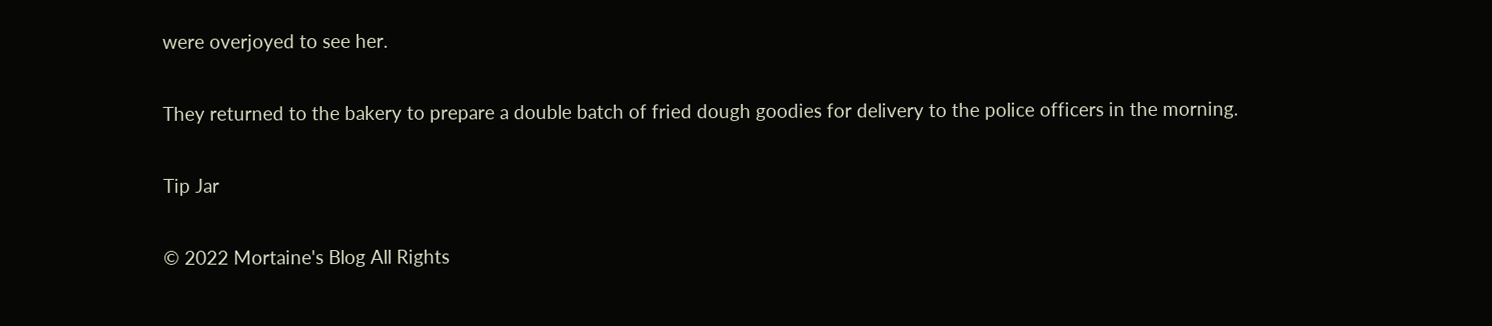were overjoyed to see her.

They returned to the bakery to prepare a double batch of fried dough goodies for delivery to the police officers in the morning.

Tip Jar

© 2022 Mortaine's Blog All Rights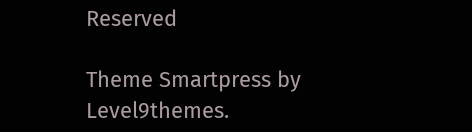Reserved

Theme Smartpress by Level9themes.